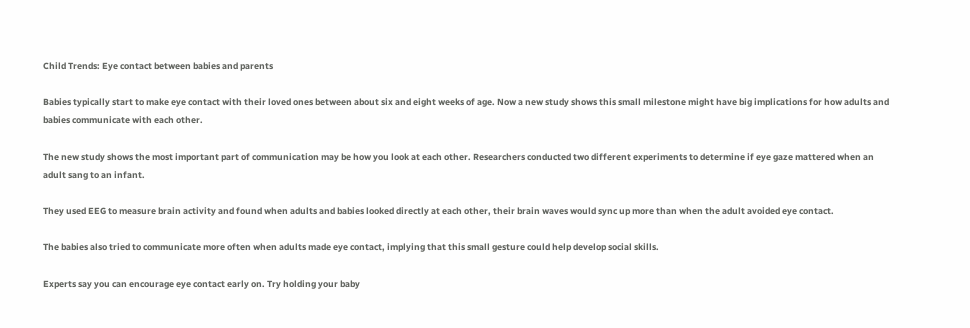Child Trends: Eye contact between babies and parents

Babies typically start to make eye contact with their loved ones between about six and eight weeks of age. Now a new study shows this small milestone might have big implications for how adults and babies communicate with each other.

The new study shows the most important part of communication may be how you look at each other. Researchers conducted two different experiments to determine if eye gaze mattered when an adult sang to an infant.

They used EEG to measure brain activity and found when adults and babies looked directly at each other, their brain waves would sync up more than when the adult avoided eye contact.

The babies also tried to communicate more often when adults made eye contact, implying that this small gesture could help develop social skills.

Experts say you can encourage eye contact early on. Try holding your baby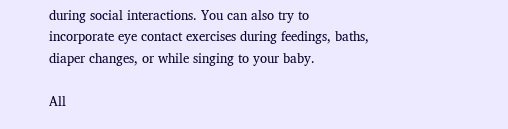during social interactions. You can also try to incorporate eye contact exercises during feedings, baths, diaper changes, or while singing to your baby.

All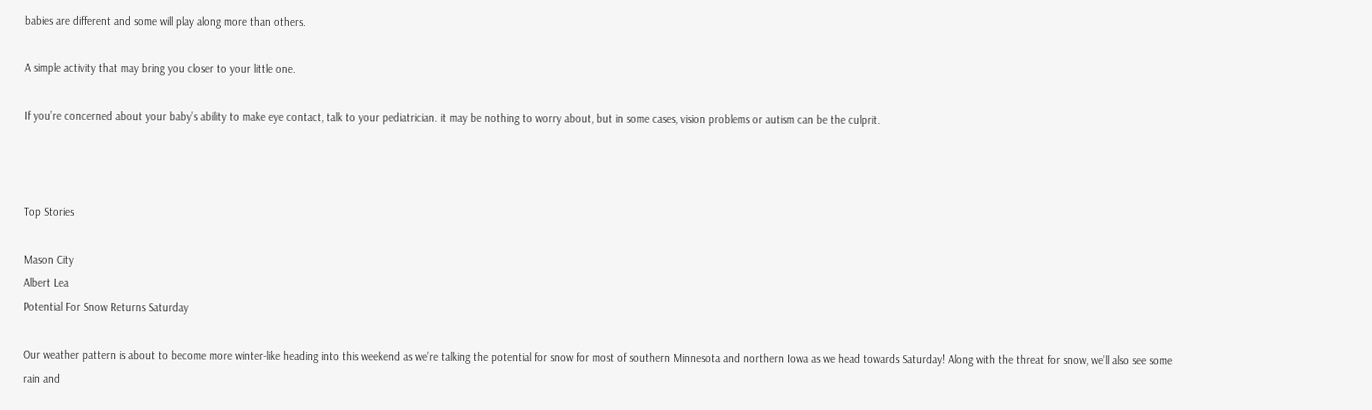babies are different and some will play along more than others.

A simple activity that may bring you closer to your little one.

If you’re concerned about your baby’s ability to make eye contact, talk to your pediatrician. it may be nothing to worry about, but in some cases, vision problems or autism can be the culprit.



Top Stories

Mason City
Albert Lea
Potential For Snow Returns Saturday

Our weather pattern is about to become more winter-like heading into this weekend as we’re talking the potential for snow for most of southern Minnesota and northern Iowa as we head towards Saturday! Along with the threat for snow, we’ll also see some rain and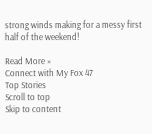strong winds making for a messy first half of the weekend!

Read More »
Connect with My Fox 47
Top Stories
Scroll to top
Skip to content